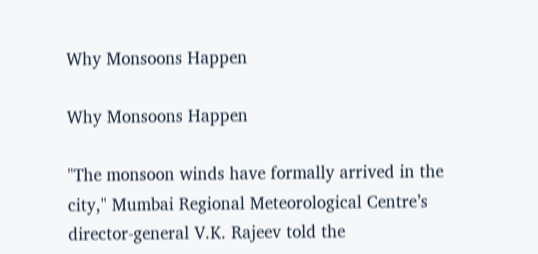Why Monsoons Happen

Why Monsoons Happen

"The monsoon winds have formally arrived in the city," Mumbai Regional Meteorological Centre’s director-general V.K. Rajeev told the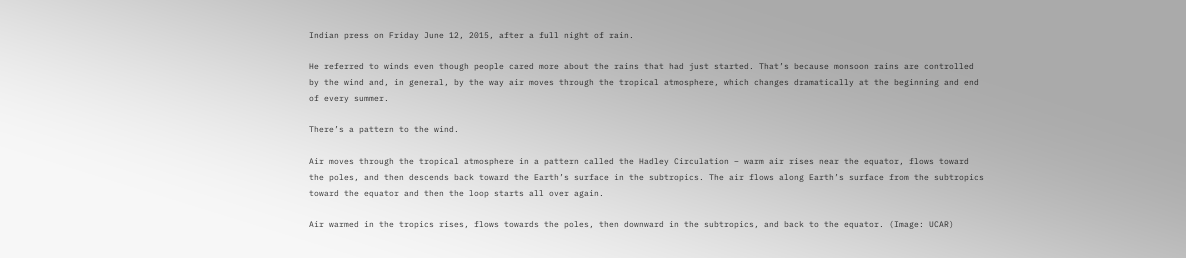Indian press on Friday June 12, 2015, after a full night of rain.

He referred to winds even though people cared more about the rains that had just started. That’s because monsoon rains are controlled by the wind and, in general, by the way air moves through the tropical atmosphere, which changes dramatically at the beginning and end of every summer.

There’s a pattern to the wind.

Air moves through the tropical atmosphere in a pattern called the Hadley Circulation – warm air rises near the equator, flows toward the poles, and then descends back toward the Earth’s surface in the subtropics. The air flows along Earth’s surface from the subtropics toward the equator and then the loop starts all over again.

Air warmed in the tropics rises, flows towards the poles, then downward in the subtropics, and back to the equator. (Image: UCAR)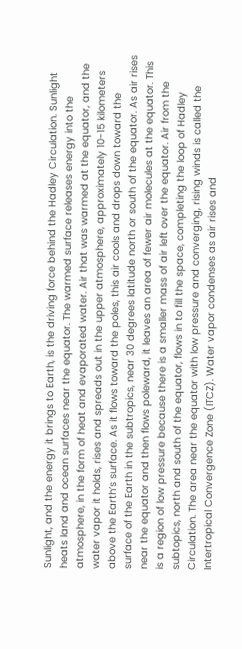Sunlight, and the energy it brings to Earth, is the driving force behind the Hadley Circulation. Sunlight heats land and ocean surfaces near the equator. The warmed surface releases energy into the atmosphere, in the form of heat and evaporated water. Air that was warmed at the equator, and the water vapor it holds, rises and spreads out in the upper atmosphere, approximately 10-15 kilometers above the Earth’s surface. As it flows toward the poles, this air cools and drops down toward the surface of the Earth in the subtropics, near 30 degrees latitude north or south of the equator. As air rises near the equator and then flows poleward, it leaves an area of fewer air molecules at the equator. This is a region of low pressure because there is a smaller mass of air left over the equator. Air from the subtopics, north and south of the equator, flows in to fill the space, completing the loop of Hadley Circulation. The area near the equator with low pressure and converging, rising winds is called the Intertropical Convergence Zone (ITCZ). Water vapor condenses as air rises and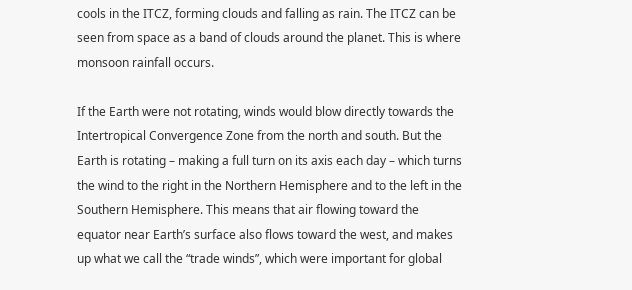cools in the ITCZ, forming clouds and falling as rain. The ITCZ can be seen from space as a band of clouds around the planet. This is where monsoon rainfall occurs.

If the Earth were not rotating, winds would blow directly towards the Intertropical Convergence Zone from the north and south. But the Earth is rotating – making a full turn on its axis each day – which turns the wind to the right in the Northern Hemisphere and to the left in the Southern Hemisphere. This means that air flowing toward the equator near Earth’s surface also flows toward the west, and makes up what we call the “trade winds”, which were important for global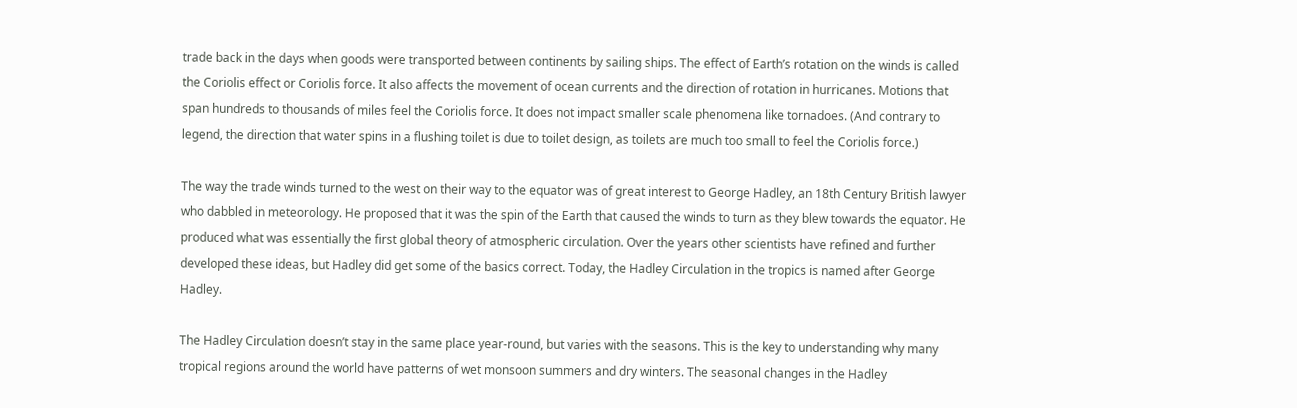trade back in the days when goods were transported between continents by sailing ships. The effect of Earth’s rotation on the winds is called the Coriolis effect or Coriolis force. It also affects the movement of ocean currents and the direction of rotation in hurricanes. Motions that span hundreds to thousands of miles feel the Coriolis force. It does not impact smaller scale phenomena like tornadoes. (And contrary to legend, the direction that water spins in a flushing toilet is due to toilet design, as toilets are much too small to feel the Coriolis force.)

The way the trade winds turned to the west on their way to the equator was of great interest to George Hadley, an 18th Century British lawyer who dabbled in meteorology. He proposed that it was the spin of the Earth that caused the winds to turn as they blew towards the equator. He produced what was essentially the first global theory of atmospheric circulation. Over the years other scientists have refined and further developed these ideas, but Hadley did get some of the basics correct. Today, the Hadley Circulation in the tropics is named after George Hadley.

The Hadley Circulation doesn’t stay in the same place year-round, but varies with the seasons. This is the key to understanding why many tropical regions around the world have patterns of wet monsoon summers and dry winters. The seasonal changes in the Hadley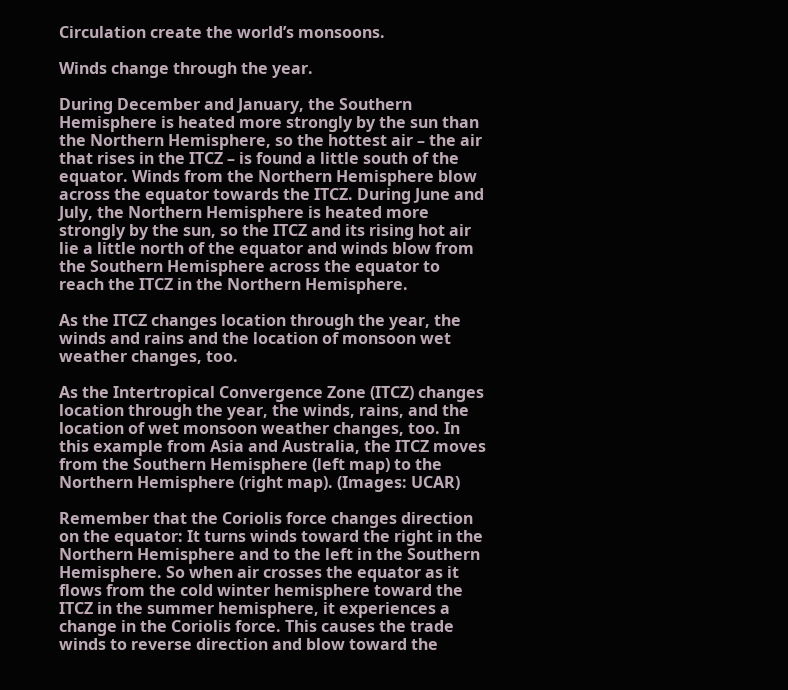Circulation create the world’s monsoons.

Winds change through the year.

During December and January, the Southern Hemisphere is heated more strongly by the sun than the Northern Hemisphere, so the hottest air – the air that rises in the ITCZ – is found a little south of the equator. Winds from the Northern Hemisphere blow across the equator towards the ITCZ. During June and July, the Northern Hemisphere is heated more strongly by the sun, so the ITCZ and its rising hot air lie a little north of the equator and winds blow from the Southern Hemisphere across the equator to reach the ITCZ in the Northern Hemisphere.

As the ITCZ changes location through the year, the winds and rains and the location of monsoon wet weather changes, too.

As the Intertropical Convergence Zone (ITCZ) changes location through the year, the winds, rains, and the location of wet monsoon weather changes, too. In this example from Asia and Australia, the ITCZ moves from the Southern Hemisphere (left map) to the Northern Hemisphere (right map). (Images: UCAR)

Remember that the Coriolis force changes direction on the equator: It turns winds toward the right in the Northern Hemisphere and to the left in the Southern Hemisphere. So when air crosses the equator as it flows from the cold winter hemisphere toward the ITCZ in the summer hemisphere, it experiences a change in the Coriolis force. This causes the trade winds to reverse direction and blow toward the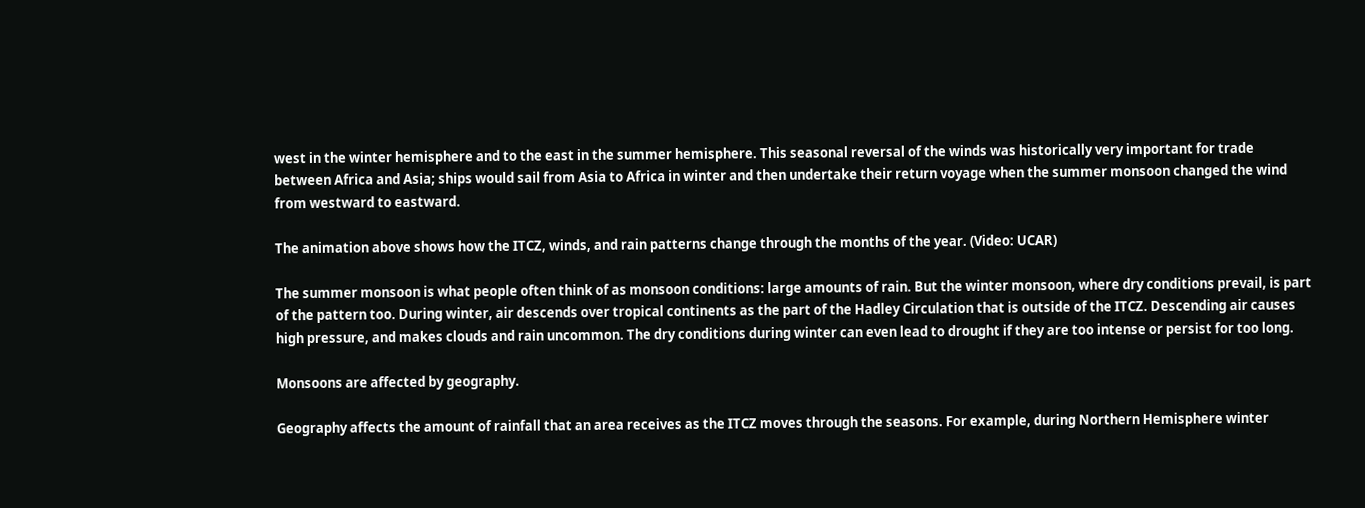west in the winter hemisphere and to the east in the summer hemisphere. This seasonal reversal of the winds was historically very important for trade between Africa and Asia; ships would sail from Asia to Africa in winter and then undertake their return voyage when the summer monsoon changed the wind from westward to eastward.

The animation above shows how the ITCZ, winds, and rain patterns change through the months of the year. (Video: UCAR)

The summer monsoon is what people often think of as monsoon conditions: large amounts of rain. But the winter monsoon, where dry conditions prevail, is part of the pattern too. During winter, air descends over tropical continents as the part of the Hadley Circulation that is outside of the ITCZ. Descending air causes high pressure, and makes clouds and rain uncommon. The dry conditions during winter can even lead to drought if they are too intense or persist for too long.

Monsoons are affected by geography.

Geography affects the amount of rainfall that an area receives as the ITCZ moves through the seasons. For example, during Northern Hemisphere winter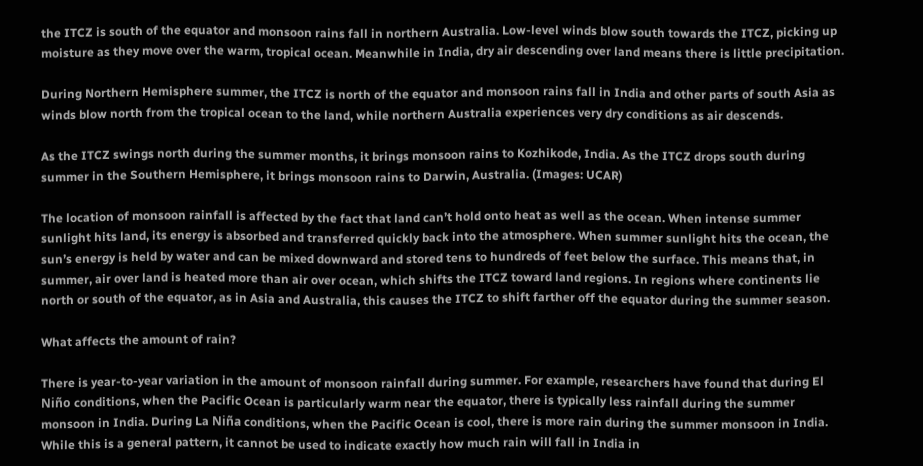the ITCZ is south of the equator and monsoon rains fall in northern Australia. Low-level winds blow south towards the ITCZ, picking up moisture as they move over the warm, tropical ocean. Meanwhile in India, dry air descending over land means there is little precipitation.

During Northern Hemisphere summer, the ITCZ is north of the equator and monsoon rains fall in India and other parts of south Asia as winds blow north from the tropical ocean to the land, while northern Australia experiences very dry conditions as air descends.

As the ITCZ swings north during the summer months, it brings monsoon rains to Kozhikode, India. As the ITCZ drops south during summer in the Southern Hemisphere, it brings monsoon rains to Darwin, Australia. (Images: UCAR)

The location of monsoon rainfall is affected by the fact that land can’t hold onto heat as well as the ocean. When intense summer sunlight hits land, its energy is absorbed and transferred quickly back into the atmosphere. When summer sunlight hits the ocean, the sun’s energy is held by water and can be mixed downward and stored tens to hundreds of feet below the surface. This means that, in summer, air over land is heated more than air over ocean, which shifts the ITCZ toward land regions. In regions where continents lie north or south of the equator, as in Asia and Australia, this causes the ITCZ to shift farther off the equator during the summer season.

What affects the amount of rain?

There is year-to-year variation in the amount of monsoon rainfall during summer. For example, researchers have found that during El Niño conditions, when the Pacific Ocean is particularly warm near the equator, there is typically less rainfall during the summer monsoon in India. During La Niña conditions, when the Pacific Ocean is cool, there is more rain during the summer monsoon in India. While this is a general pattern, it cannot be used to indicate exactly how much rain will fall in India in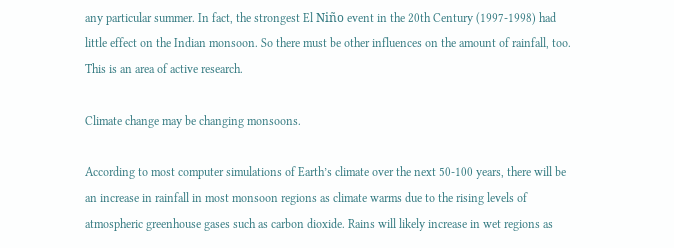any particular summer. In fact, the strongest El Niño event in the 20th Century (1997-1998) had little effect on the Indian monsoon. So there must be other influences on the amount of rainfall, too. This is an area of active research.

Climate change may be changing monsoons.

According to most computer simulations of Earth’s climate over the next 50-100 years, there will be an increase in rainfall in most monsoon regions as climate warms due to the rising levels of atmospheric greenhouse gases such as carbon dioxide. Rains will likely increase in wet regions as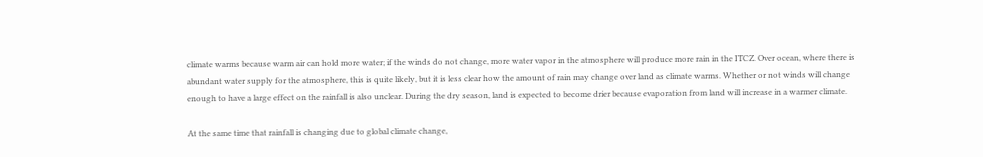climate warms because warm air can hold more water; if the winds do not change, more water vapor in the atmosphere will produce more rain in the ITCZ. Over ocean, where there is abundant water supply for the atmosphere, this is quite likely, but it is less clear how the amount of rain may change over land as climate warms. Whether or not winds will change enough to have a large effect on the rainfall is also unclear. During the dry season, land is expected to become drier because evaporation from land will increase in a warmer climate.

At the same time that rainfall is changing due to global climate change,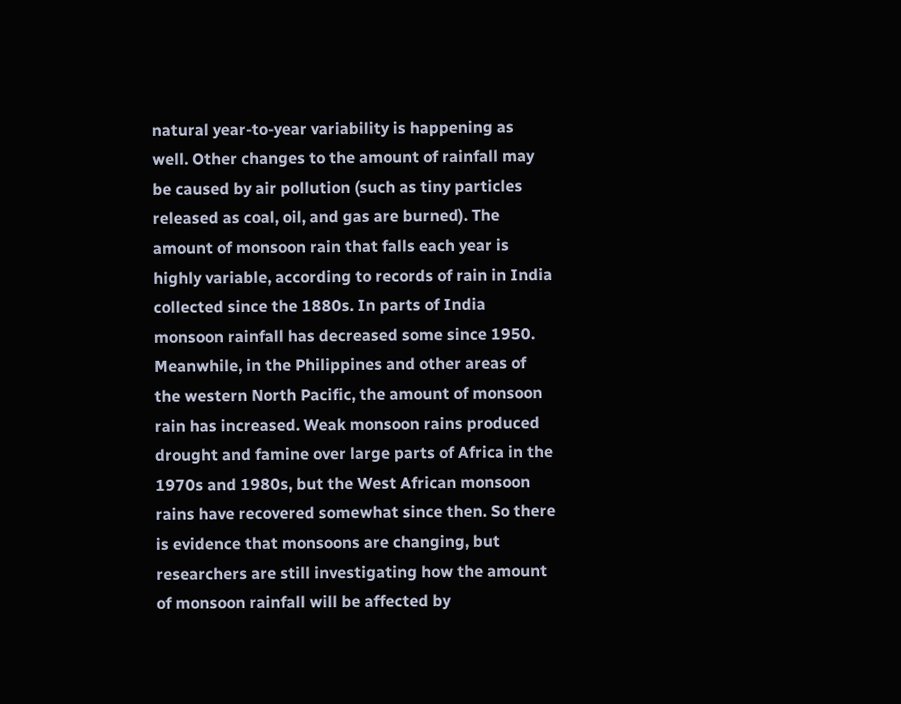natural year-to-year variability is happening as well. Other changes to the amount of rainfall may be caused by air pollution (such as tiny particles released as coal, oil, and gas are burned). The amount of monsoon rain that falls each year is highly variable, according to records of rain in India collected since the 1880s. In parts of India monsoon rainfall has decreased some since 1950. Meanwhile, in the Philippines and other areas of the western North Pacific, the amount of monsoon rain has increased. Weak monsoon rains produced drought and famine over large parts of Africa in the 1970s and 1980s, but the West African monsoon rains have recovered somewhat since then. So there is evidence that monsoons are changing, but researchers are still investigating how the amount of monsoon rainfall will be affected by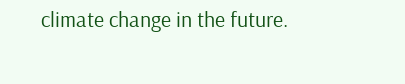climate change in the future.